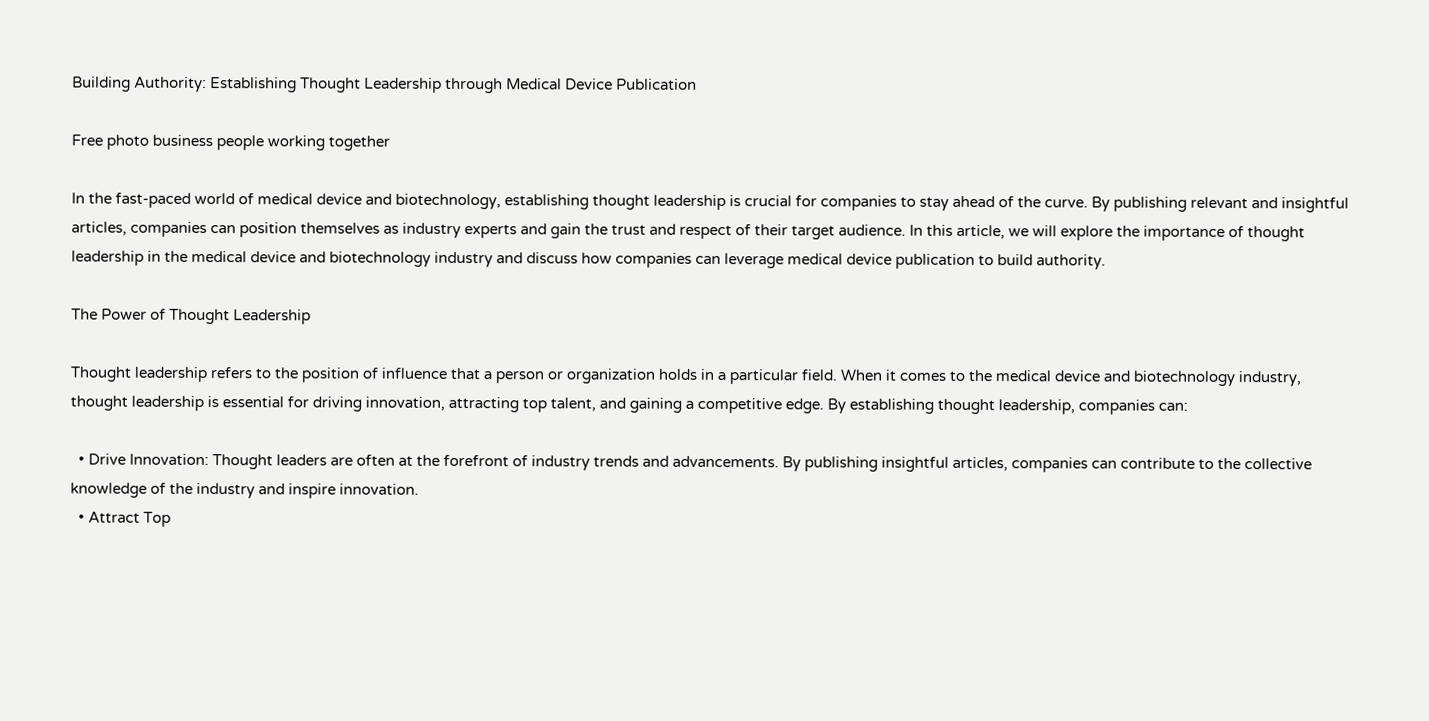Building Authority: Establishing Thought Leadership through Medical Device Publication

Free photo business people working together

In the fast-paced world of medical device and biotechnology, establishing thought leadership is crucial for companies to stay ahead of the curve. By publishing relevant and insightful articles, companies can position themselves as industry experts and gain the trust and respect of their target audience. In this article, we will explore the importance of thought leadership in the medical device and biotechnology industry and discuss how companies can leverage medical device publication to build authority.

The Power of Thought Leadership

Thought leadership refers to the position of influence that a person or organization holds in a particular field. When it comes to the medical device and biotechnology industry, thought leadership is essential for driving innovation, attracting top talent, and gaining a competitive edge. By establishing thought leadership, companies can:

  • Drive Innovation: Thought leaders are often at the forefront of industry trends and advancements. By publishing insightful articles, companies can contribute to the collective knowledge of the industry and inspire innovation.
  • Attract Top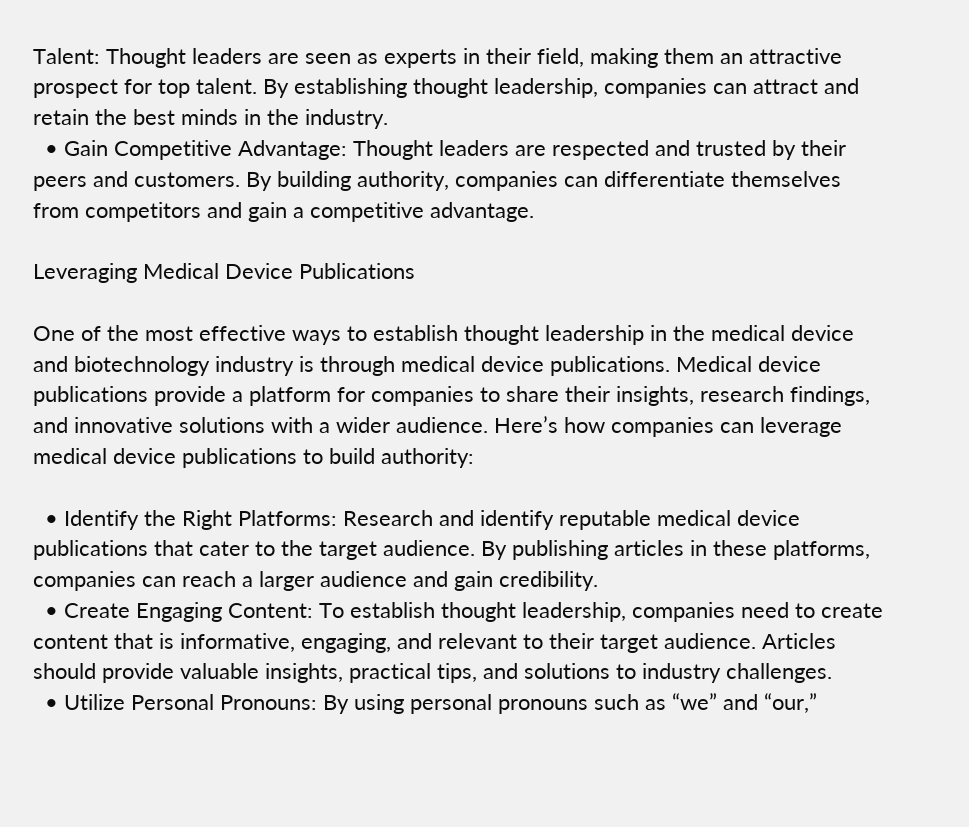Talent: Thought leaders are seen as experts in their field, making them an attractive prospect for top talent. By establishing thought leadership, companies can attract and retain the best minds in the industry.
  • Gain Competitive Advantage: Thought leaders are respected and trusted by their peers and customers. By building authority, companies can differentiate themselves from competitors and gain a competitive advantage.

Leveraging Medical Device Publications

One of the most effective ways to establish thought leadership in the medical device and biotechnology industry is through medical device publications. Medical device publications provide a platform for companies to share their insights, research findings, and innovative solutions with a wider audience. Here’s how companies can leverage medical device publications to build authority:

  • Identify the Right Platforms: Research and identify reputable medical device publications that cater to the target audience. By publishing articles in these platforms, companies can reach a larger audience and gain credibility.
  • Create Engaging Content: To establish thought leadership, companies need to create content that is informative, engaging, and relevant to their target audience. Articles should provide valuable insights, practical tips, and solutions to industry challenges.
  • Utilize Personal Pronouns: By using personal pronouns such as “we” and “our,”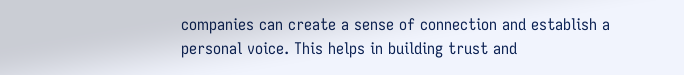companies can create a sense of connection and establish a personal voice. This helps in building trust and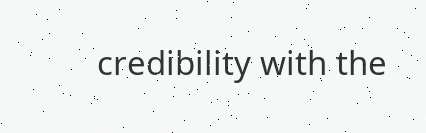credibility with the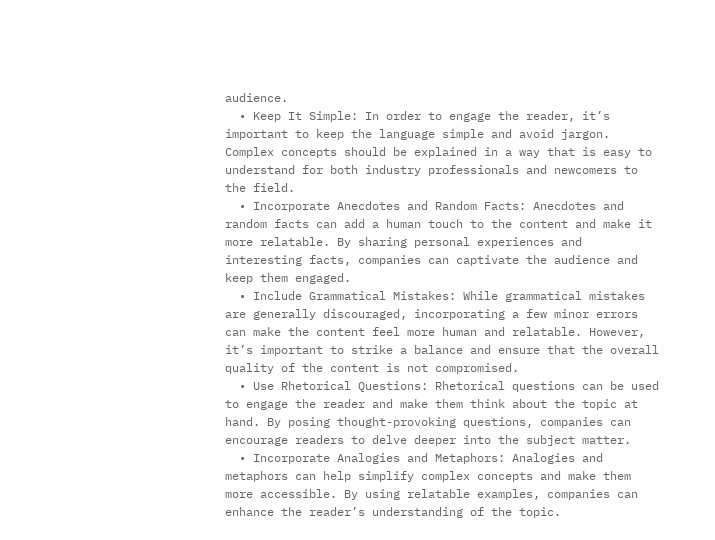audience.
  • Keep It Simple: In order to engage the reader, it’s important to keep the language simple and avoid jargon. Complex concepts should be explained in a way that is easy to understand for both industry professionals and newcomers to the field.
  • Incorporate Anecdotes and Random Facts: Anecdotes and random facts can add a human touch to the content and make it more relatable. By sharing personal experiences and interesting facts, companies can captivate the audience and keep them engaged.
  • Include Grammatical Mistakes: While grammatical mistakes are generally discouraged, incorporating a few minor errors can make the content feel more human and relatable. However, it’s important to strike a balance and ensure that the overall quality of the content is not compromised.
  • Use Rhetorical Questions: Rhetorical questions can be used to engage the reader and make them think about the topic at hand. By posing thought-provoking questions, companies can encourage readers to delve deeper into the subject matter.
  • Incorporate Analogies and Metaphors: Analogies and metaphors can help simplify complex concepts and make them more accessible. By using relatable examples, companies can enhance the reader’s understanding of the topic.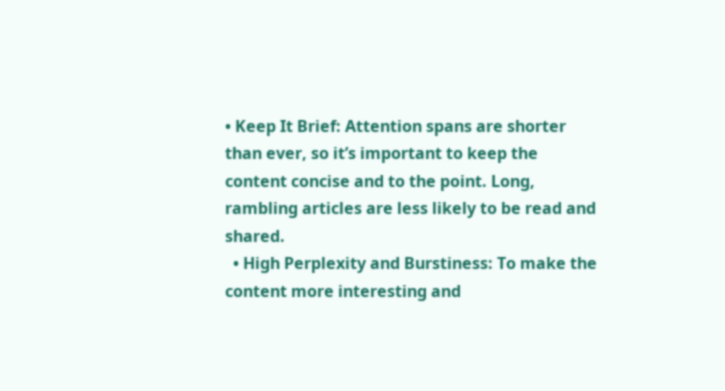• Keep It Brief: Attention spans are shorter than ever, so it’s important to keep the content concise and to the point. Long, rambling articles are less likely to be read and shared.
  • High Perplexity and Burstiness: To make the content more interesting and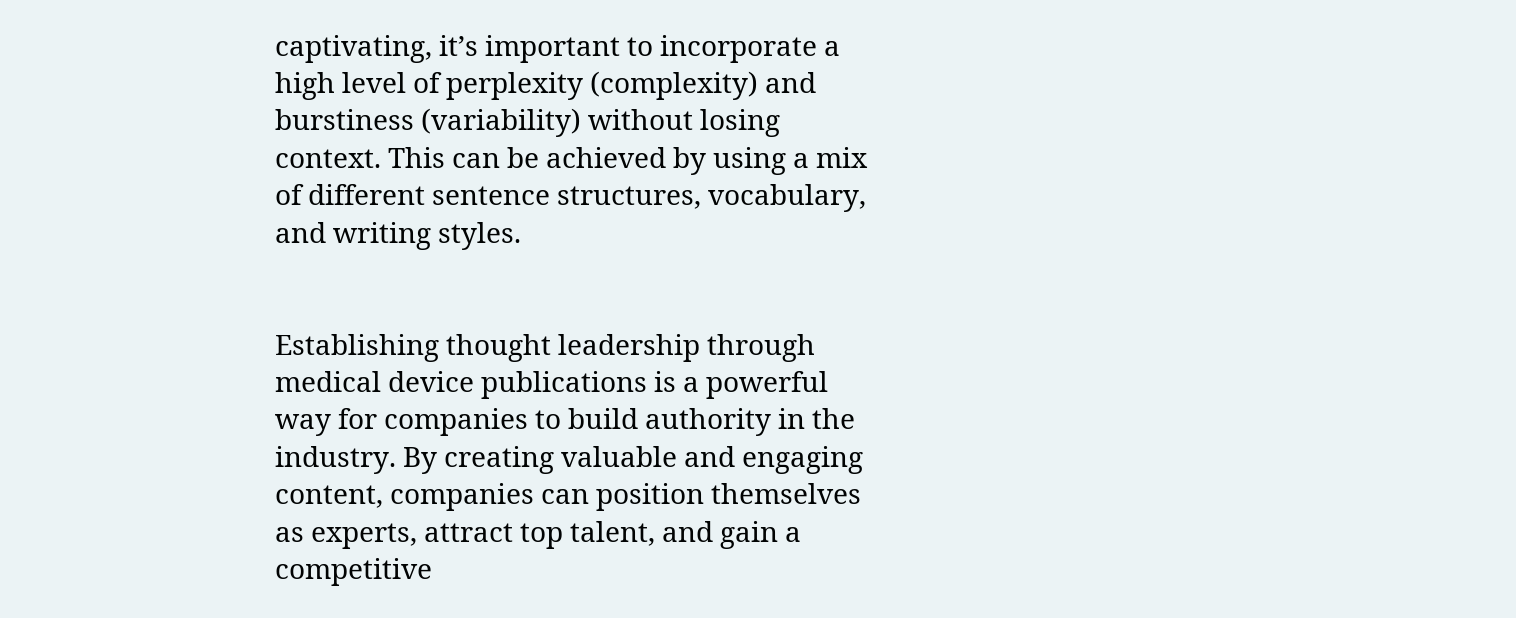captivating, it’s important to incorporate a high level of perplexity (complexity) and burstiness (variability) without losing context. This can be achieved by using a mix of different sentence structures, vocabulary, and writing styles.


Establishing thought leadership through medical device publications is a powerful way for companies to build authority in the industry. By creating valuable and engaging content, companies can position themselves as experts, attract top talent, and gain a competitive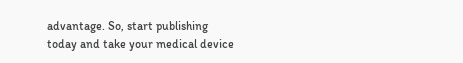advantage. So, start publishing today and take your medical device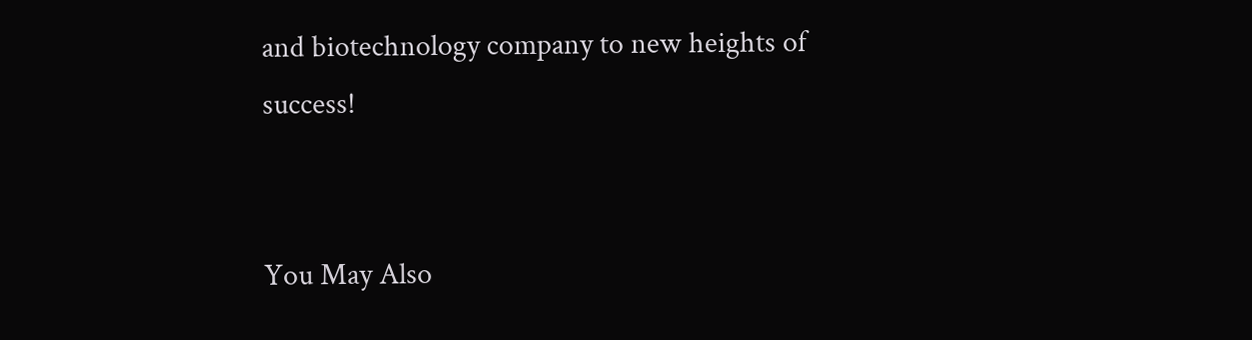and biotechnology company to new heights of success!


You May Also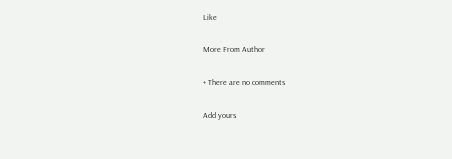Like

More From Author

+ There are no comments

Add yours